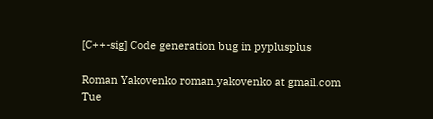[C++-sig] Code generation bug in pyplusplus

Roman Yakovenko roman.yakovenko at gmail.com
Tue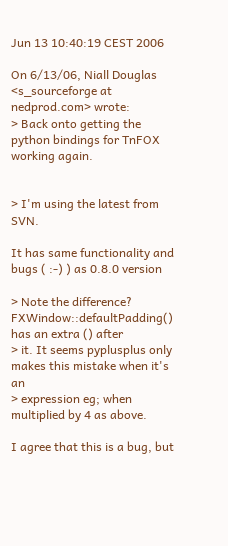Jun 13 10:40:19 CEST 2006

On 6/13/06, Niall Douglas <s_sourceforge at nedprod.com> wrote:
> Back onto getting the python bindings for TnFOX working again.


> I'm using the latest from SVN.

It has same functionality and bugs ( :-) ) as 0.8.0 version

> Note the difference? FXWindow::defaultPadding() has an extra () after
> it. It seems pyplusplus only makes this mistake when it's an
> expression eg; when multiplied by 4 as above.

I agree that this is a bug, but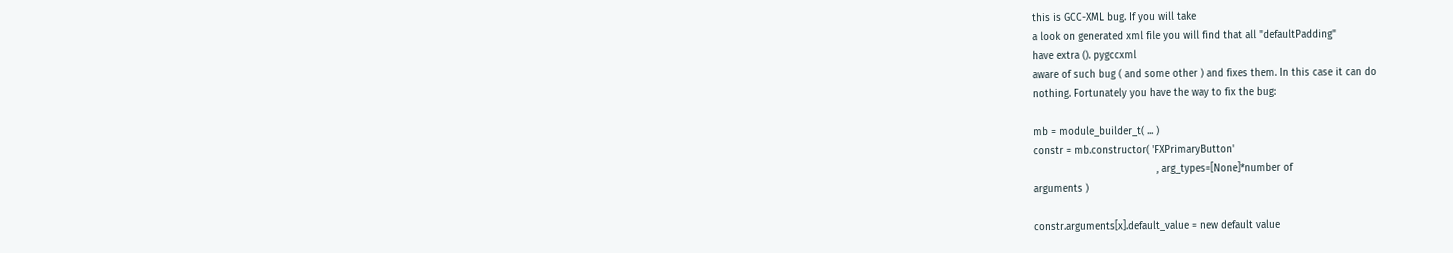this is GCC-XML bug. If you will take
a look on generated xml file you will find that all "defaultPadding"
have extra (). pygccxml
aware of such bug ( and some other ) and fixes them. In this case it can do
nothing. Fortunately you have the way to fix the bug:

mb = module_builder_t( ... )
constr = mb.constructor( 'FXPrimaryButton'
                                         , arg_types=[None]*number of
arguments )

constr.arguments[x].default_value = new default value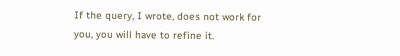If the query, I wrote, does not work for you, you will have to refine it.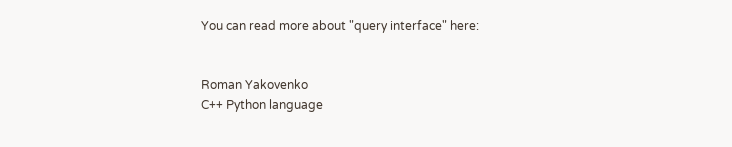You can read more about "query interface" here:


Roman Yakovenko
C++ Python language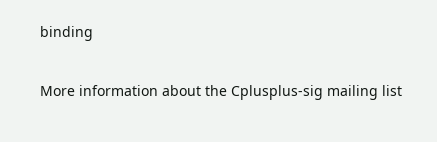binding

More information about the Cplusplus-sig mailing list